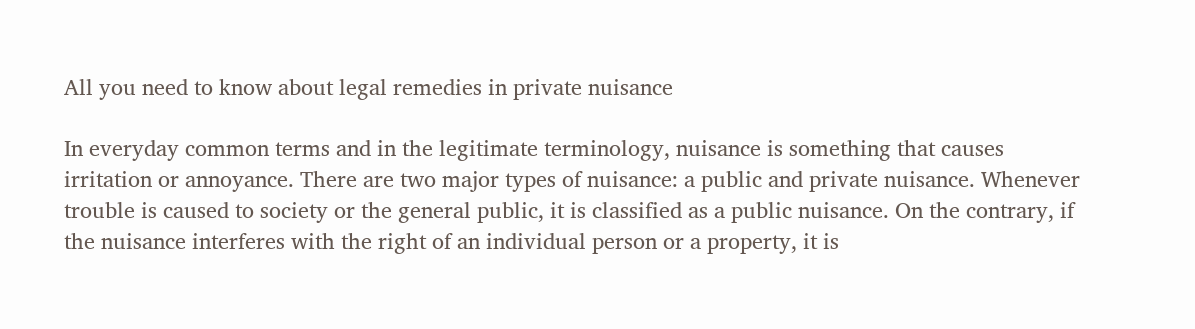All you need to know about legal remedies in private nuisance

In everyday common terms and in the legitimate terminology, nuisance is something that causes irritation or annoyance. There are two major types of nuisance: a public and private nuisance. Whenever trouble is caused to society or the general public, it is classified as a public nuisance. On the contrary, if the nuisance interferes with the right of an individual person or a property, it is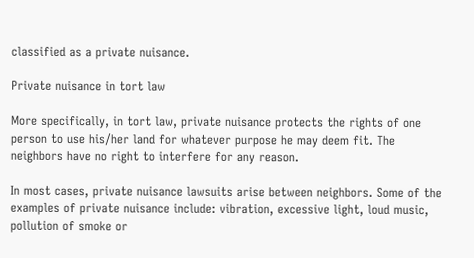classified as a private nuisance.

Private nuisance in tort law

More specifically, in tort law, private nuisance protects the rights of one person to use his/her land for whatever purpose he may deem fit. The neighbors have no right to interfere for any reason.

In most cases, private nuisance lawsuits arise between neighbors. Some of the examples of private nuisance include: vibration, excessive light, loud music, pollution of smoke or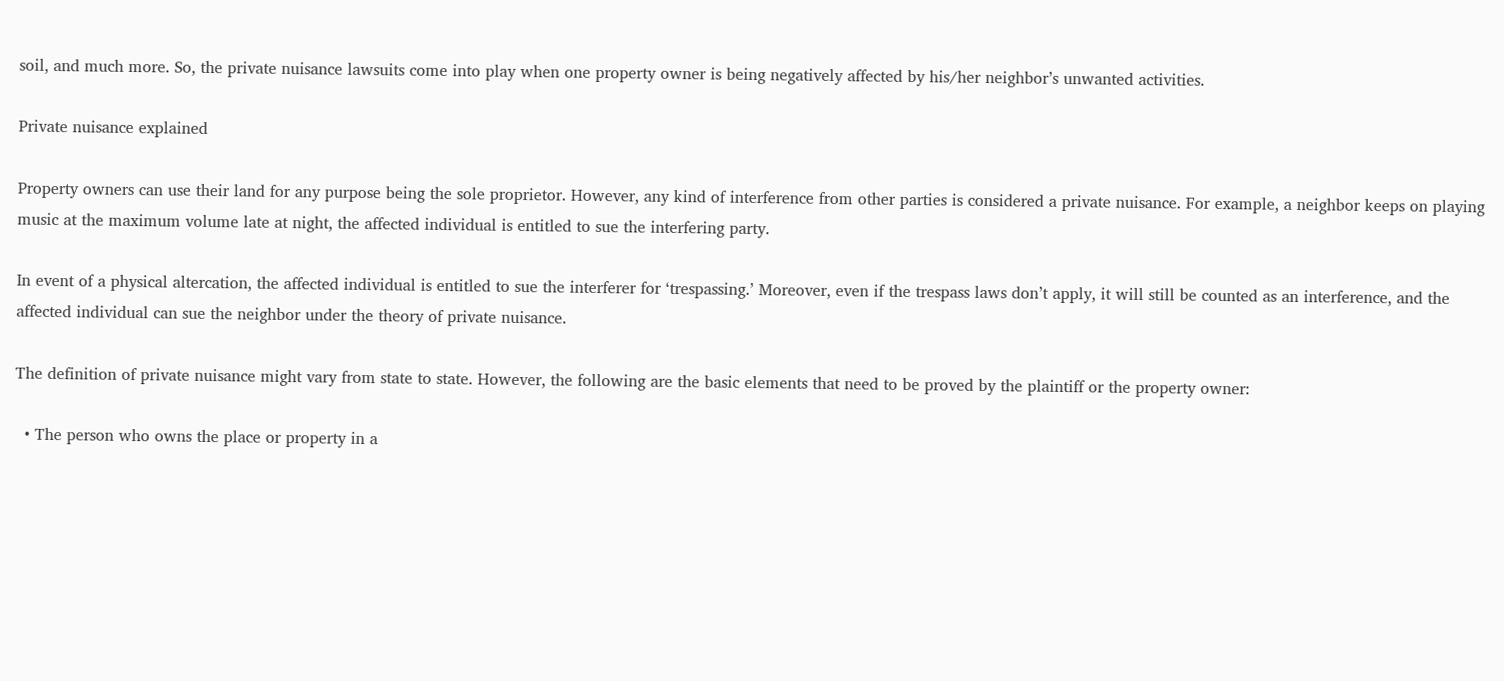soil, and much more. So, the private nuisance lawsuits come into play when one property owner is being negatively affected by his/her neighbor’s unwanted activities.

Private nuisance explained

Property owners can use their land for any purpose being the sole proprietor. However, any kind of interference from other parties is considered a private nuisance. For example, a neighbor keeps on playing music at the maximum volume late at night, the affected individual is entitled to sue the interfering party.

In event of a physical altercation, the affected individual is entitled to sue the interferer for ‘trespassing.’ Moreover, even if the trespass laws don’t apply, it will still be counted as an interference, and the affected individual can sue the neighbor under the theory of private nuisance.

The definition of private nuisance might vary from state to state. However, the following are the basic elements that need to be proved by the plaintiff or the property owner:

  • The person who owns the place or property in a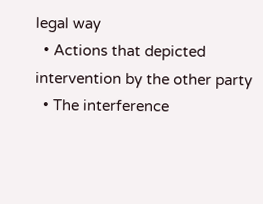legal way
  • Actions that depicted intervention by the other party
  • The interference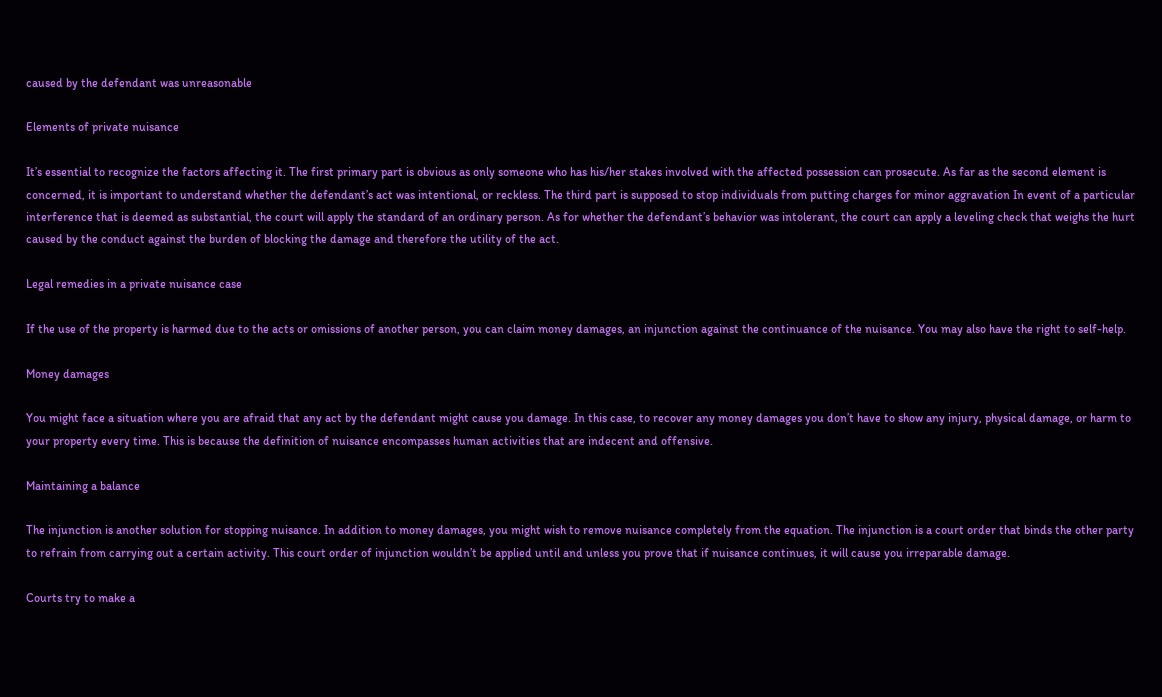caused by the defendant was unreasonable

Elements of private nuisance

It’s essential to recognize the factors affecting it. The first primary part is obvious as only someone who has his/her stakes involved with the affected possession can prosecute. As far as the second element is concerned, it is important to understand whether the defendant’s act was intentional, or reckless. The third part is supposed to stop individuals from putting charges for minor aggravation In event of a particular interference that is deemed as substantial, the court will apply the standard of an ordinary person. As for whether the defendant’s behavior was intolerant, the court can apply a leveling check that weighs the hurt caused by the conduct against the burden of blocking the damage and therefore the utility of the act.

Legal remedies in a private nuisance case

If the use of the property is harmed due to the acts or omissions of another person, you can claim money damages, an injunction against the continuance of the nuisance. You may also have the right to self-help.

Money damages

You might face a situation where you are afraid that any act by the defendant might cause you damage. In this case, to recover any money damages you don’t have to show any injury, physical damage, or harm to your property every time. This is because the definition of nuisance encompasses human activities that are indecent and offensive.

Maintaining a balance

The injunction is another solution for stopping nuisance. In addition to money damages, you might wish to remove nuisance completely from the equation. The injunction is a court order that binds the other party to refrain from carrying out a certain activity. This court order of injunction wouldn’t be applied until and unless you prove that if nuisance continues, it will cause you irreparable damage.

Courts try to make a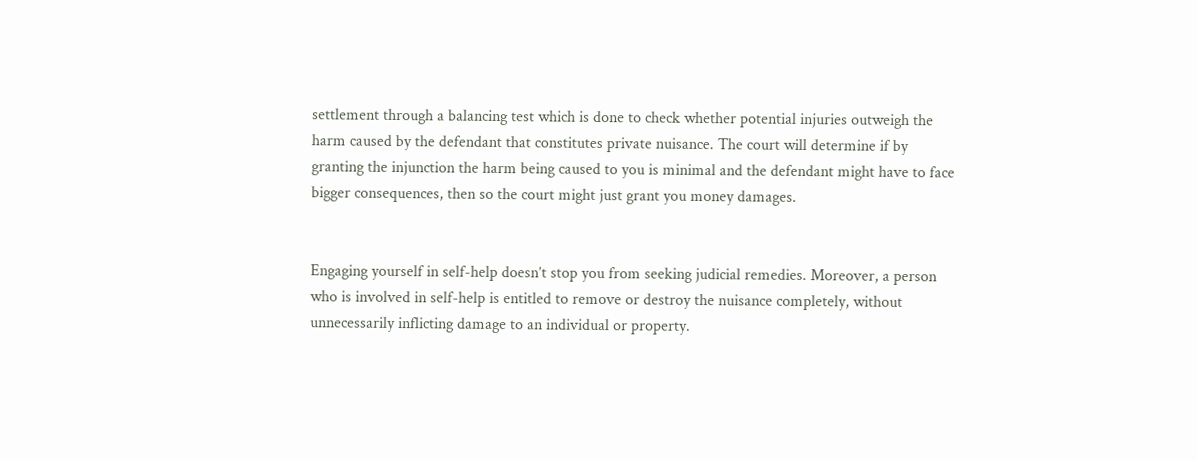settlement through a balancing test which is done to check whether potential injuries outweigh the harm caused by the defendant that constitutes private nuisance. The court will determine if by granting the injunction the harm being caused to you is minimal and the defendant might have to face bigger consequences, then so the court might just grant you money damages.


Engaging yourself in self-help doesn’t stop you from seeking judicial remedies. Moreover, a person who is involved in self-help is entitled to remove or destroy the nuisance completely, without unnecessarily inflicting damage to an individual or property.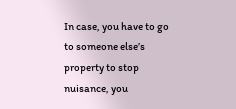In case, you have to go to someone else’s property to stop nuisance, you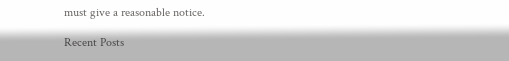must give a reasonable notice.

Recent Posts